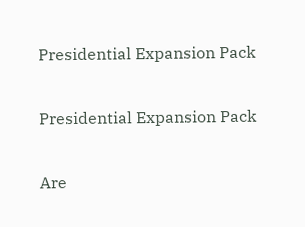Presidential Expansion Pack

Presidential Expansion Pack

Are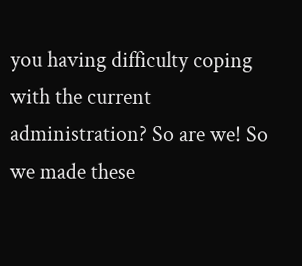you having difficulty coping with the current administration? So are we! So we made these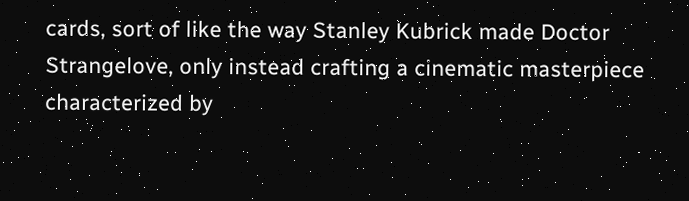cards, sort of like the way Stanley Kubrick made Doctor Strangelove, only instead crafting a cinematic masterpiece characterized by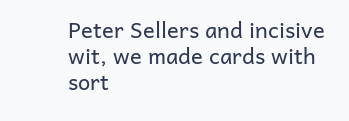Peter Sellers and incisive wit, we made cards with sort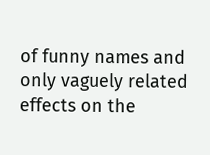of funny names and only vaguely related effects on the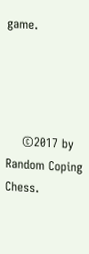game.




    ©2017 by Random Coping Chess.